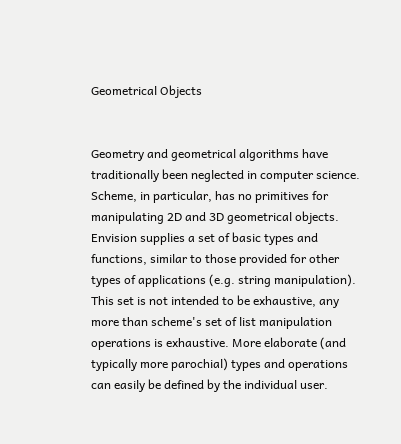Geometrical Objects


Geometry and geometrical algorithms have traditionally been neglected in computer science. Scheme, in particular, has no primitives for manipulating 2D and 3D geometrical objects. Envision supplies a set of basic types and functions, similar to those provided for other types of applications (e.g. string manipulation). This set is not intended to be exhaustive, any more than scheme's set of list manipulation operations is exhaustive. More elaborate (and typically more parochial) types and operations can easily be defined by the individual user.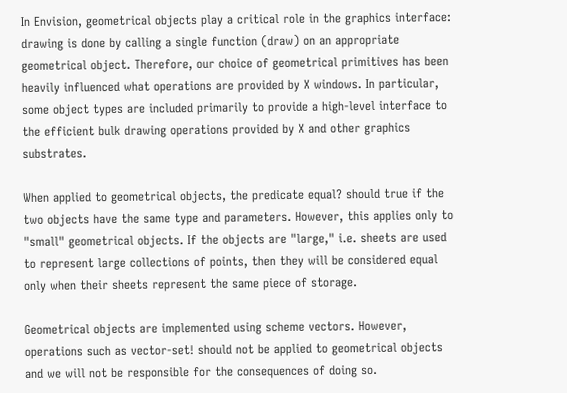In Envision, geometrical objects play a critical role in the graphics interface: drawing is done by calling a single function (draw) on an appropriate geometrical object. Therefore, our choice of geometrical primitives has been heavily influenced what operations are provided by X windows. In particular, some object types are included primarily to provide a high-level interface to the efficient bulk drawing operations provided by X and other graphics substrates.

When applied to geometrical objects, the predicate equal? should true if the two objects have the same type and parameters. However, this applies only to "small" geometrical objects. If the objects are "large," i.e. sheets are used to represent large collections of points, then they will be considered equal only when their sheets represent the same piece of storage.

Geometrical objects are implemented using scheme vectors. However, operations such as vector-set! should not be applied to geometrical objects and we will not be responsible for the consequences of doing so.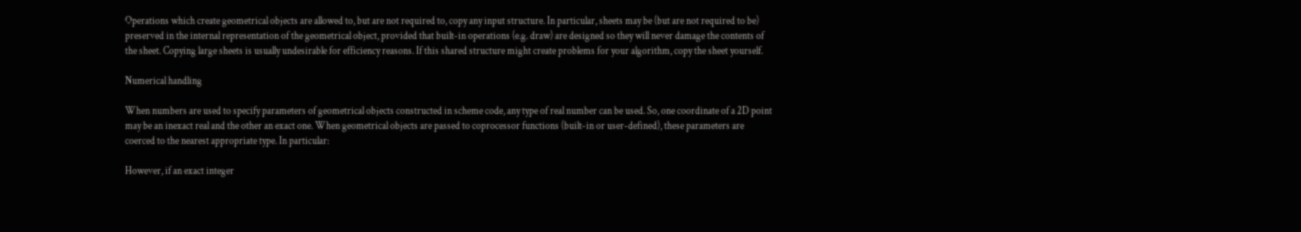Operations which create geometrical objects are allowed to, but are not required to, copy any input structure. In particular, sheets may be (but are not required to be) preserved in the internal representation of the geometrical object, provided that built-in operations (e.g. draw) are designed so they will never damage the contents of the sheet. Copying large sheets is usually undesirable for efficiency reasons. If this shared structure might create problems for your algorithm, copy the sheet yourself.

Numerical handling

When numbers are used to specify parameters of geometrical objects constructed in scheme code, any type of real number can be used. So, one coordinate of a 2D point may be an inexact real and the other an exact one. When geometrical objects are passed to coprocessor functions (built-in or user-defined), these parameters are coerced to the nearest appropriate type. In particular:

However, if an exact integer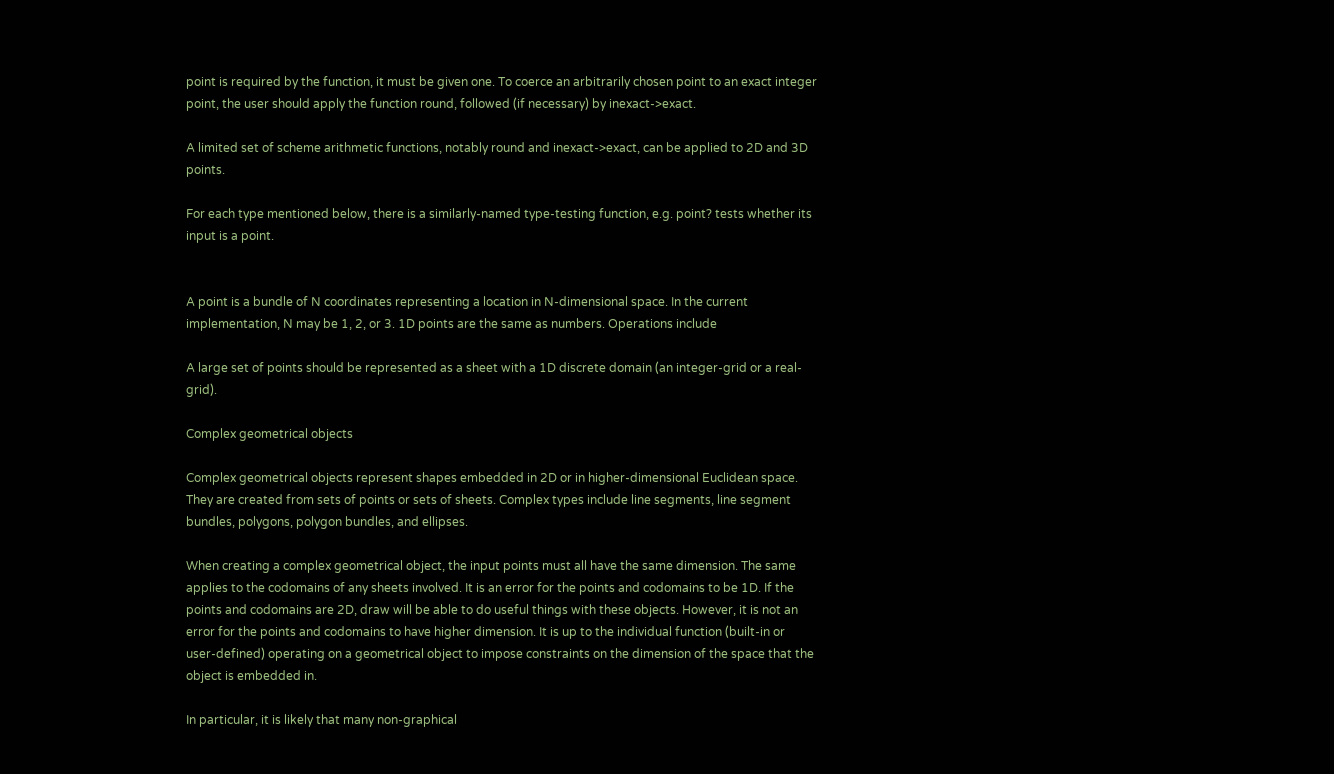point is required by the function, it must be given one. To coerce an arbitrarily chosen point to an exact integer point, the user should apply the function round, followed (if necessary) by inexact->exact.

A limited set of scheme arithmetic functions, notably round and inexact->exact, can be applied to 2D and 3D points.

For each type mentioned below, there is a similarly-named type-testing function, e.g. point? tests whether its input is a point.


A point is a bundle of N coordinates representing a location in N-dimensional space. In the current implementation, N may be 1, 2, or 3. 1D points are the same as numbers. Operations include

A large set of points should be represented as a sheet with a 1D discrete domain (an integer-grid or a real-grid).

Complex geometrical objects

Complex geometrical objects represent shapes embedded in 2D or in higher-dimensional Euclidean space. They are created from sets of points or sets of sheets. Complex types include line segments, line segment bundles, polygons, polygon bundles, and ellipses.

When creating a complex geometrical object, the input points must all have the same dimension. The same applies to the codomains of any sheets involved. It is an error for the points and codomains to be 1D. If the points and codomains are 2D, draw will be able to do useful things with these objects. However, it is not an error for the points and codomains to have higher dimension. It is up to the individual function (built-in or user-defined) operating on a geometrical object to impose constraints on the dimension of the space that the object is embedded in.

In particular, it is likely that many non-graphical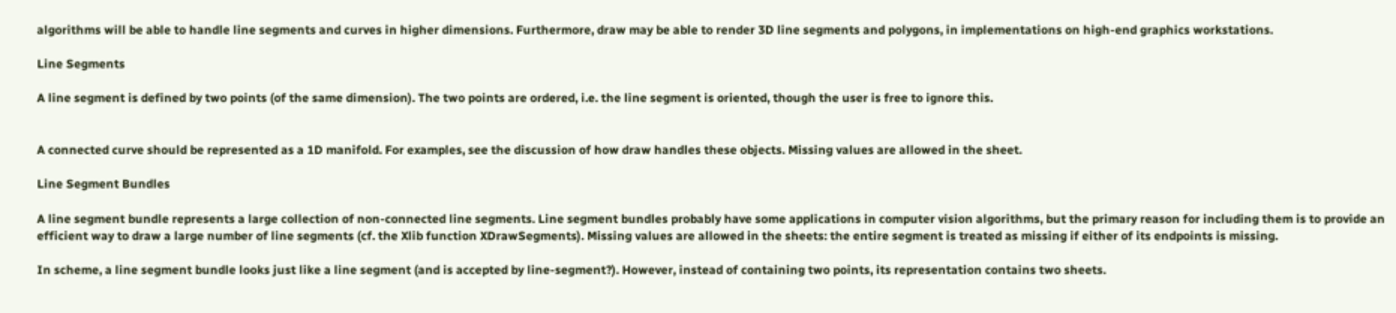algorithms will be able to handle line segments and curves in higher dimensions. Furthermore, draw may be able to render 3D line segments and polygons, in implementations on high-end graphics workstations.

Line Segments

A line segment is defined by two points (of the same dimension). The two points are ordered, i.e. the line segment is oriented, though the user is free to ignore this.


A connected curve should be represented as a 1D manifold. For examples, see the discussion of how draw handles these objects. Missing values are allowed in the sheet.

Line Segment Bundles

A line segment bundle represents a large collection of non-connected line segments. Line segment bundles probably have some applications in computer vision algorithms, but the primary reason for including them is to provide an efficient way to draw a large number of line segments (cf. the Xlib function XDrawSegments). Missing values are allowed in the sheets: the entire segment is treated as missing if either of its endpoints is missing.

In scheme, a line segment bundle looks just like a line segment (and is accepted by line-segment?). However, instead of containing two points, its representation contains two sheets.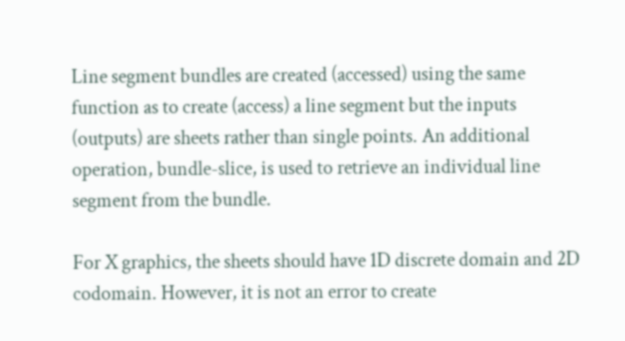Line segment bundles are created (accessed) using the same function as to create (access) a line segment but the inputs (outputs) are sheets rather than single points. An additional operation, bundle-slice, is used to retrieve an individual line segment from the bundle.

For X graphics, the sheets should have 1D discrete domain and 2D codomain. However, it is not an error to create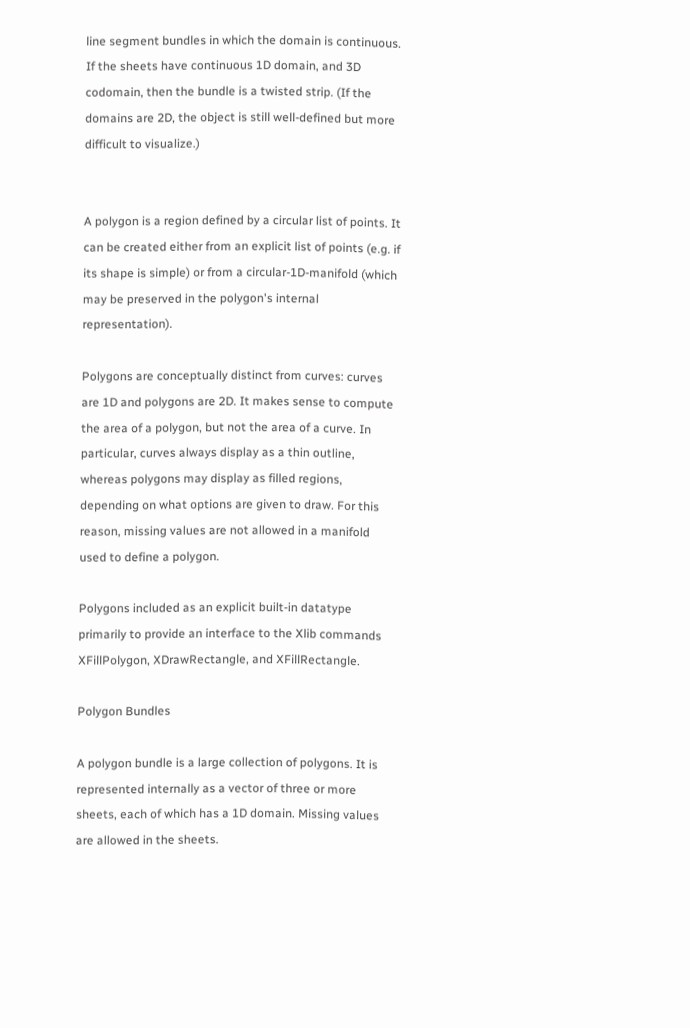line segment bundles in which the domain is continuous. If the sheets have continuous 1D domain, and 3D codomain, then the bundle is a twisted strip. (If the domains are 2D, the object is still well-defined but more difficult to visualize.)


A polygon is a region defined by a circular list of points. It can be created either from an explicit list of points (e.g. if its shape is simple) or from a circular-1D-manifold (which may be preserved in the polygon's internal representation).

Polygons are conceptually distinct from curves: curves are 1D and polygons are 2D. It makes sense to compute the area of a polygon, but not the area of a curve. In particular, curves always display as a thin outline, whereas polygons may display as filled regions, depending on what options are given to draw. For this reason, missing values are not allowed in a manifold used to define a polygon.

Polygons included as an explicit built-in datatype primarily to provide an interface to the Xlib commands XFillPolygon, XDrawRectangle, and XFillRectangle.

Polygon Bundles

A polygon bundle is a large collection of polygons. It is represented internally as a vector of three or more sheets, each of which has a 1D domain. Missing values are allowed in the sheets.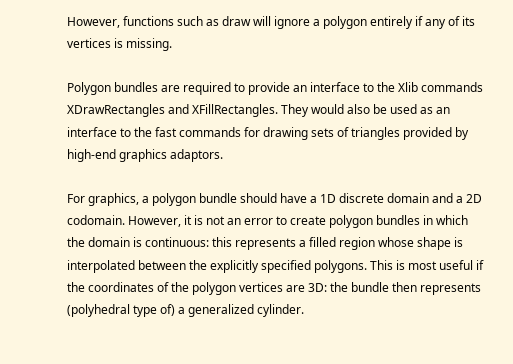However, functions such as draw will ignore a polygon entirely if any of its vertices is missing.

Polygon bundles are required to provide an interface to the Xlib commands XDrawRectangles and XFillRectangles. They would also be used as an interface to the fast commands for drawing sets of triangles provided by high-end graphics adaptors.

For graphics, a polygon bundle should have a 1D discrete domain and a 2D codomain. However, it is not an error to create polygon bundles in which the domain is continuous: this represents a filled region whose shape is interpolated between the explicitly specified polygons. This is most useful if the coordinates of the polygon vertices are 3D: the bundle then represents (polyhedral type of) a generalized cylinder.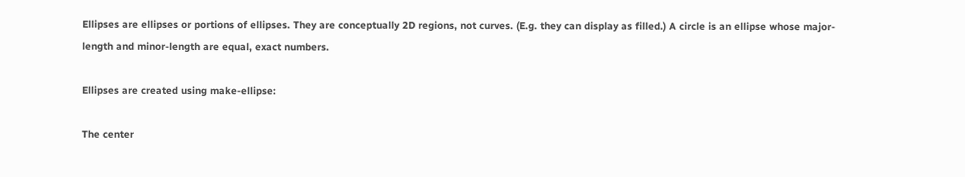Ellipses are ellipses or portions of ellipses. They are conceptually 2D regions, not curves. (E.g. they can display as filled.) A circle is an ellipse whose major-length and minor-length are equal, exact numbers.

Ellipses are created using make-ellipse:

The center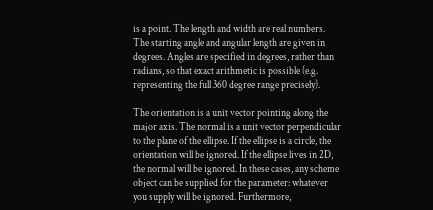is a point. The length and width are real numbers. The starting angle and angular length are given in degrees. Angles are specified in degrees, rather than radians, so that exact arithmetic is possible (e.g. representing the full 360 degree range precisely).

The orientation is a unit vector pointing along the major axis. The normal is a unit vector perpendicular to the plane of the ellipse. If the ellipse is a circle, the orientation will be ignored. If the ellipse lives in 2D, the normal will be ignored. In these cases, any scheme object can be supplied for the parameter: whatever you supply will be ignored. Furthermore,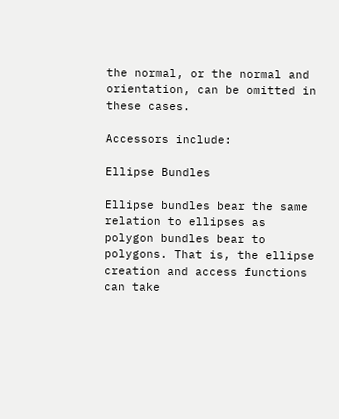the normal, or the normal and orientation, can be omitted in these cases.

Accessors include:

Ellipse Bundles

Ellipse bundles bear the same relation to ellipses as polygon bundles bear to polygons. That is, the ellipse creation and access functions can take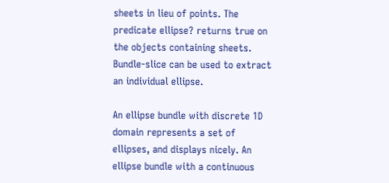sheets in lieu of points. The predicate ellipse? returns true on the objects containing sheets. Bundle-slice can be used to extract an individual ellipse.

An ellipse bundle with discrete 1D domain represents a set of ellipses, and displays nicely. An ellipse bundle with a continuous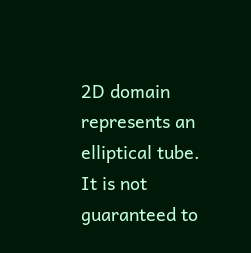2D domain represents an elliptical tube. It is not guaranteed to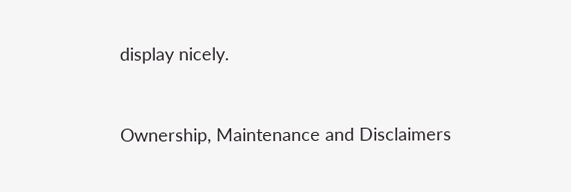display nicely.


Ownership, Maintenance and Disclaimers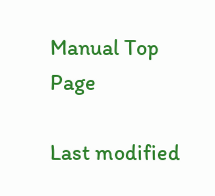Manual Top Page

Last modified